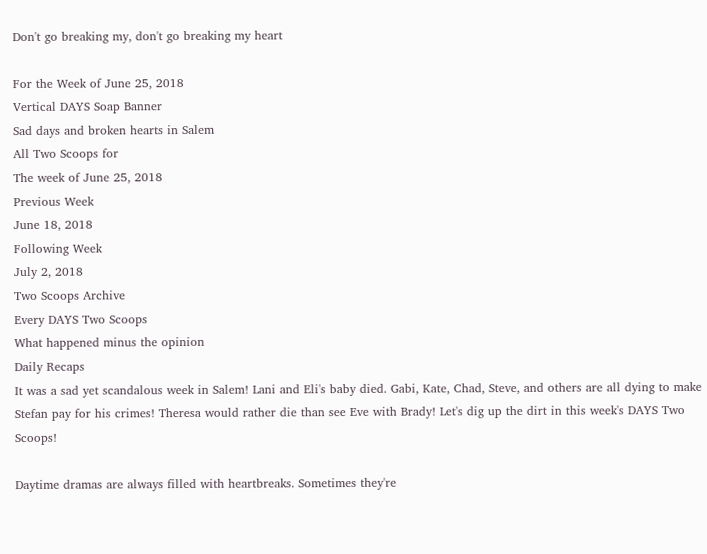Don't go breaking my, don't go breaking my heart

For the Week of June 25, 2018
Vertical DAYS Soap Banner
Sad days and broken hearts in Salem
All Two Scoops for
The week of June 25, 2018
Previous Week
June 18, 2018
Following Week
July 2, 2018
Two Scoops Archive
Every DAYS Two Scoops
What happened minus the opinion
Daily Recaps
It was a sad yet scandalous week in Salem! Lani and Eli's baby died. Gabi, Kate, Chad, Steve, and others are all dying to make Stefan pay for his crimes! Theresa would rather die than see Eve with Brady! Let's dig up the dirt in this week's DAYS Two Scoops!

Daytime dramas are always filled with heartbreaks. Sometimes they're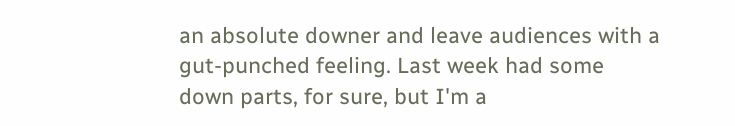an absolute downer and leave audiences with a gut-punched feeling. Last week had some down parts, for sure, but I'm a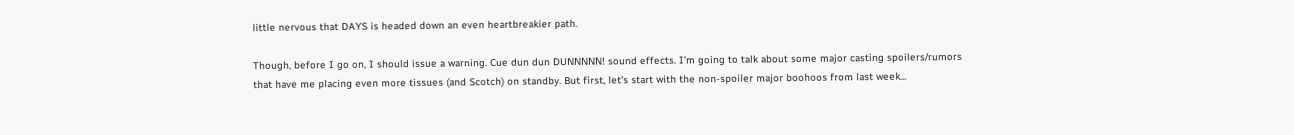little nervous that DAYS is headed down an even heartbreakier path.

Though, before I go on, I should issue a warning. Cue dun dun DUNNNNN! sound effects. I'm going to talk about some major casting spoilers/rumors that have me placing even more tissues (and Scotch) on standby. But first, let's start with the non-spoiler major boohoos from last week...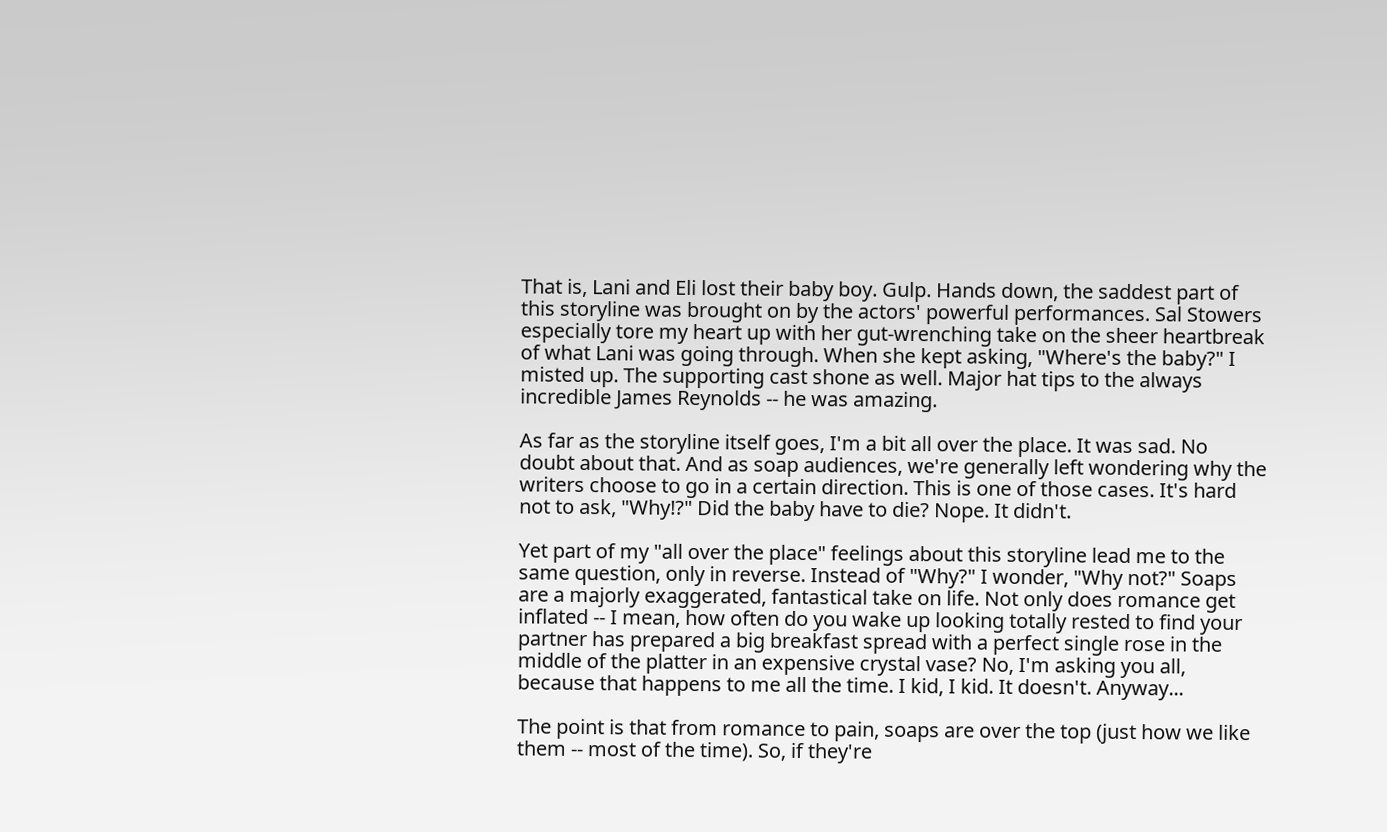That is, Lani and Eli lost their baby boy. Gulp. Hands down, the saddest part of this storyline was brought on by the actors' powerful performances. Sal Stowers especially tore my heart up with her gut-wrenching take on the sheer heartbreak of what Lani was going through. When she kept asking, "Where's the baby?" I misted up. The supporting cast shone as well. Major hat tips to the always incredible James Reynolds -- he was amazing.

As far as the storyline itself goes, I'm a bit all over the place. It was sad. No doubt about that. And as soap audiences, we're generally left wondering why the writers choose to go in a certain direction. This is one of those cases. It's hard not to ask, "Why!?" Did the baby have to die? Nope. It didn't.

Yet part of my "all over the place" feelings about this storyline lead me to the same question, only in reverse. Instead of "Why?" I wonder, "Why not?" Soaps are a majorly exaggerated, fantastical take on life. Not only does romance get inflated -- I mean, how often do you wake up looking totally rested to find your partner has prepared a big breakfast spread with a perfect single rose in the middle of the platter in an expensive crystal vase? No, I'm asking you all, because that happens to me all the time. I kid, I kid. It doesn't. Anyway...

The point is that from romance to pain, soaps are over the top (just how we like them -- most of the time). So, if they're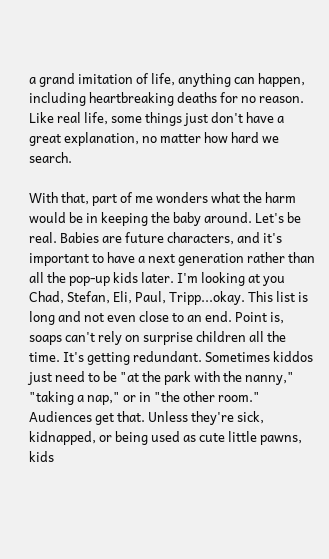a grand imitation of life, anything can happen, including heartbreaking deaths for no reason. Like real life, some things just don't have a great explanation, no matter how hard we search.

With that, part of me wonders what the harm would be in keeping the baby around. Let's be real. Babies are future characters, and it's important to have a next generation rather than all the pop-up kids later. I'm looking at you Chad, Stefan, Eli, Paul, Tripp...okay. This list is long and not even close to an end. Point is, soaps can't rely on surprise children all the time. It's getting redundant. Sometimes kiddos just need to be "at the park with the nanny," "taking a nap," or in "the other room." Audiences get that. Unless they're sick, kidnapped, or being used as cute little pawns, kids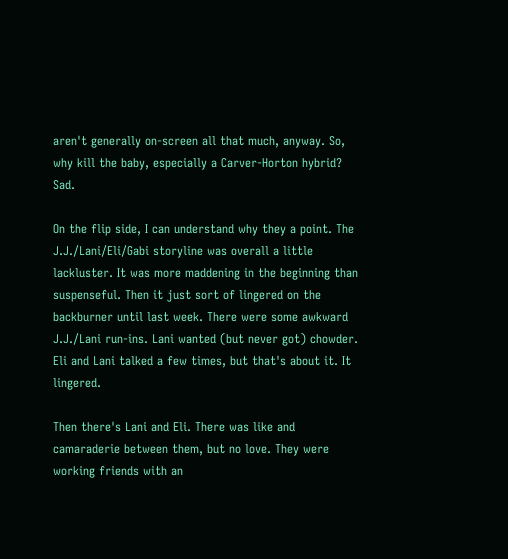aren't generally on-screen all that much, anyway. So, why kill the baby, especially a Carver-Horton hybrid? Sad.

On the flip side, I can understand why they a point. The J.J./Lani/Eli/Gabi storyline was overall a little lackluster. It was more maddening in the beginning than suspenseful. Then it just sort of lingered on the backburner until last week. There were some awkward J.J./Lani run-ins. Lani wanted (but never got) chowder. Eli and Lani talked a few times, but that's about it. It lingered.

Then there's Lani and Eli. There was like and camaraderie between them, but no love. They were working friends with an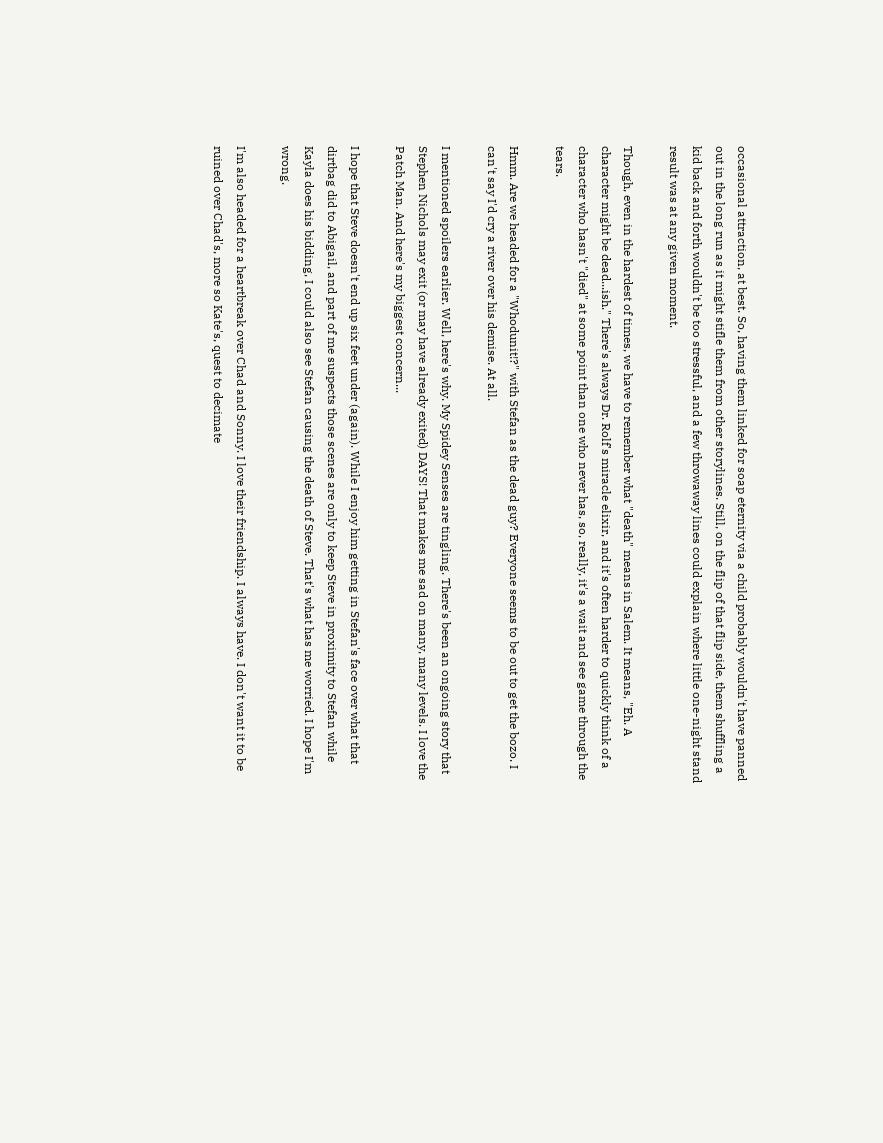occasional attraction, at best. So, having them linked for soap eternity via a child probably wouldn't have panned out in the long run as it might stifle them from other storylines. Still, on the flip of that flip side, them shuffling a kid back and forth wouldn't be too stressful, and a few throwaway lines could explain where little one-night stand result was at any given moment.

Though, even in the hardest of times, we have to remember what "death" means in Salem. It means, "Eh. A character might be dead...ish." There's always Dr. Rolf's miracle elixir, and it's often harder to quickly think of a character who hasn't "died" at some point than one who never has, so, really, it's a wait and see game through the tears.

Hmm. Are we headed for a "Whodunit!?" with Stefan as the dead guy? Everyone seems to be out to get the bozo. I can't say I'd cry a river over his demise. At all.

I mentioned spoilers earlier. Well, here's why. My Spidey Senses are tingling. There's been an ongoing story that Stephen Nichols may exit (or may have already exited) DAYS! That makes me sad on many, many levels. I love the Patch Man. And here's my biggest concern...

I hope that Steve doesn't end up six feet under (again). While I enjoy him getting in Stefan's face over what that dirtbag did to Abigail, and part of me suspects those scenes are only to keep Steve in proximity to Stefan while Kayla does his bidding, I could also see Stefan causing the death of Steve. That's what has me worried. I hope I'm wrong.

I'm also headed for a heartbreak over Chad and Sonny. I love their friendship. I always have. I don't want it to be ruined over Chad's, more so Kate's, quest to decimate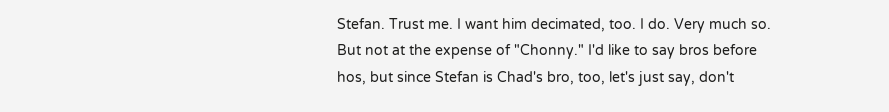Stefan. Trust me. I want him decimated, too. I do. Very much so. But not at the expense of "Chonny." I'd like to say bros before hos, but since Stefan is Chad's bro, too, let's just say, don't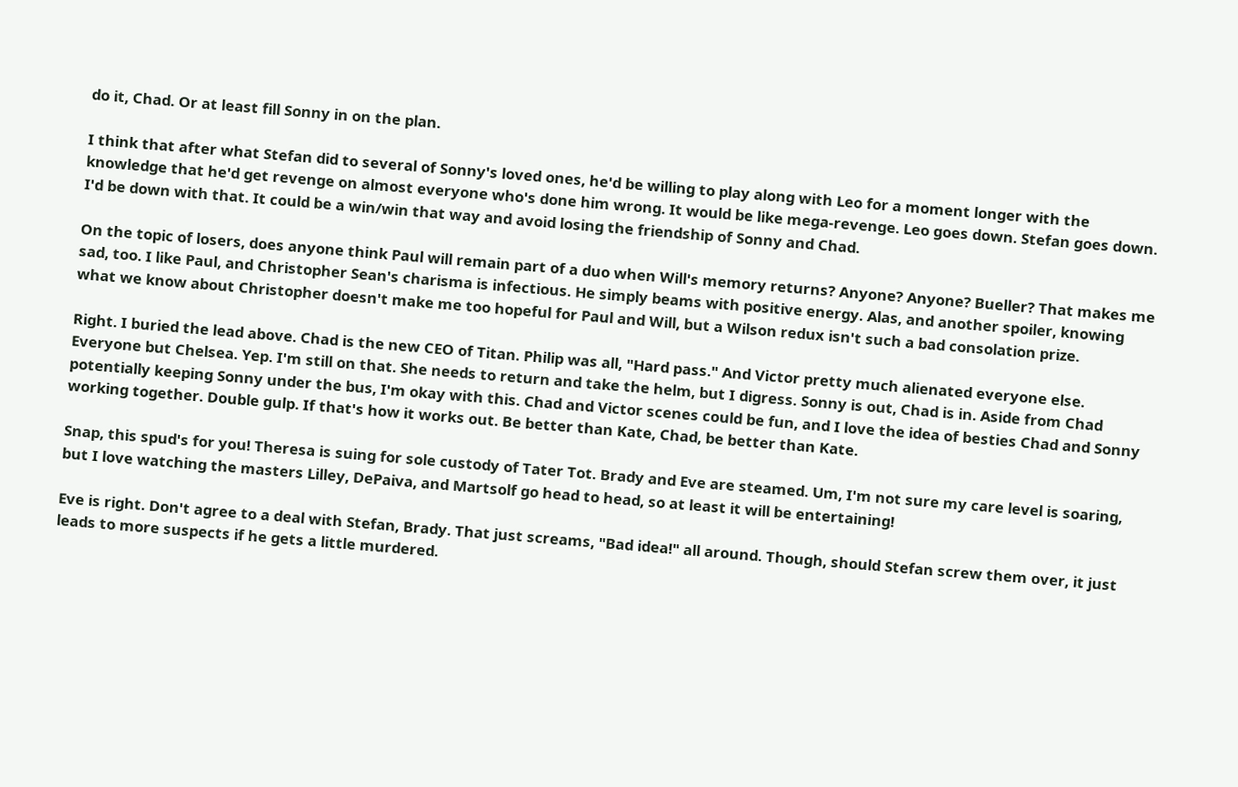do it, Chad. Or at least fill Sonny in on the plan.

I think that after what Stefan did to several of Sonny's loved ones, he'd be willing to play along with Leo for a moment longer with the knowledge that he'd get revenge on almost everyone who's done him wrong. It would be like mega-revenge. Leo goes down. Stefan goes down. I'd be down with that. It could be a win/win that way and avoid losing the friendship of Sonny and Chad.

On the topic of losers, does anyone think Paul will remain part of a duo when Will's memory returns? Anyone? Anyone? Bueller? That makes me sad, too. I like Paul, and Christopher Sean's charisma is infectious. He simply beams with positive energy. Alas, and another spoiler, knowing what we know about Christopher doesn't make me too hopeful for Paul and Will, but a Wilson redux isn't such a bad consolation prize.

Right. I buried the lead above. Chad is the new CEO of Titan. Philip was all, "Hard pass." And Victor pretty much alienated everyone else. Everyone but Chelsea. Yep. I'm still on that. She needs to return and take the helm, but I digress. Sonny is out, Chad is in. Aside from Chad potentially keeping Sonny under the bus, I'm okay with this. Chad and Victor scenes could be fun, and I love the idea of besties Chad and Sonny working together. Double gulp. If that's how it works out. Be better than Kate, Chad, be better than Kate.

Snap, this spud's for you! Theresa is suing for sole custody of Tater Tot. Brady and Eve are steamed. Um, I'm not sure my care level is soaring, but I love watching the masters Lilley, DePaiva, and Martsolf go head to head, so at least it will be entertaining!

Eve is right. Don't agree to a deal with Stefan, Brady. That just screams, "Bad idea!" all around. Though, should Stefan screw them over, it just leads to more suspects if he gets a little murdered.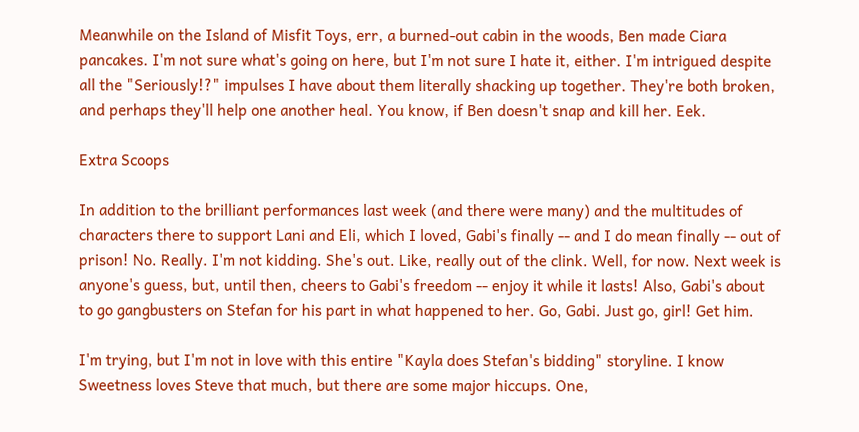Meanwhile on the Island of Misfit Toys, err, a burned-out cabin in the woods, Ben made Ciara pancakes. I'm not sure what's going on here, but I'm not sure I hate it, either. I'm intrigued despite all the "Seriously!?" impulses I have about them literally shacking up together. They're both broken, and perhaps they'll help one another heal. You know, if Ben doesn't snap and kill her. Eek.

Extra Scoops

In addition to the brilliant performances last week (and there were many) and the multitudes of characters there to support Lani and Eli, which I loved, Gabi's finally -- and I do mean finally -- out of prison! No. Really. I'm not kidding. She's out. Like, really out of the clink. Well, for now. Next week is anyone's guess, but, until then, cheers to Gabi's freedom -- enjoy it while it lasts! Also, Gabi's about to go gangbusters on Stefan for his part in what happened to her. Go, Gabi. Just go, girl! Get him.

I'm trying, but I'm not in love with this entire "Kayla does Stefan's bidding" storyline. I know Sweetness loves Steve that much, but there are some major hiccups. One,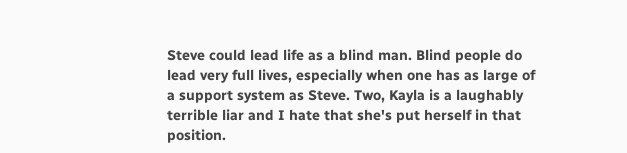Steve could lead life as a blind man. Blind people do lead very full lives, especially when one has as large of a support system as Steve. Two, Kayla is a laughably terrible liar and I hate that she's put herself in that position.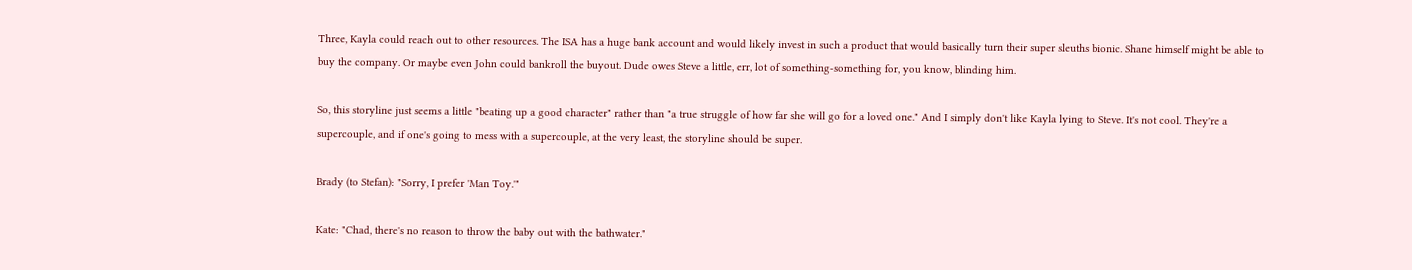Three, Kayla could reach out to other resources. The ISA has a huge bank account and would likely invest in such a product that would basically turn their super sleuths bionic. Shane himself might be able to buy the company. Or maybe even John could bankroll the buyout. Dude owes Steve a little, err, lot of something-something for, you know, blinding him.

So, this storyline just seems a little "beating up a good character" rather than "a true struggle of how far she will go for a loved one." And I simply don't like Kayla lying to Steve. It's not cool. They're a supercouple, and if one's going to mess with a supercouple, at the very least, the storyline should be super.

Brady (to Stefan): "Sorry, I prefer 'Man Toy.'"

Kate: "Chad, there's no reason to throw the baby out with the bathwater."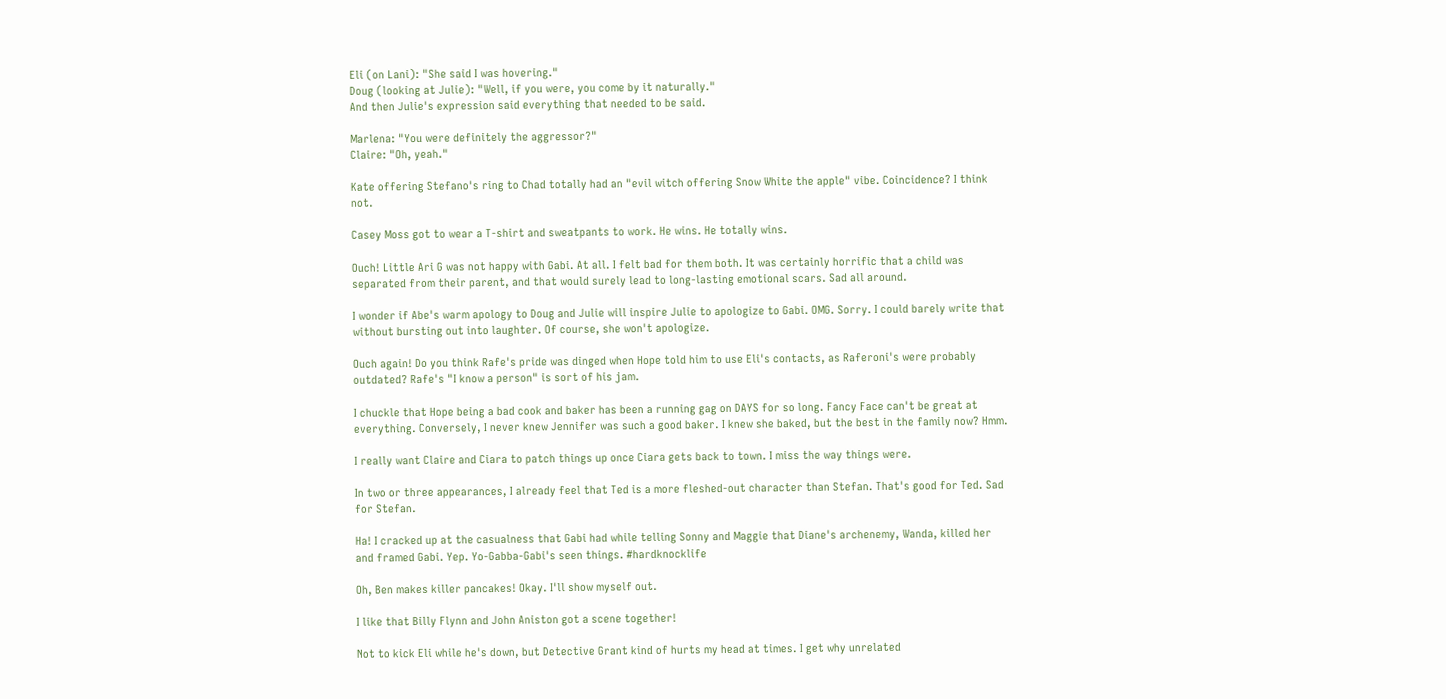Eli (on Lani): "She said I was hovering."
Doug (looking at Julie): "Well, if you were, you come by it naturally."
And then Julie's expression said everything that needed to be said.

Marlena: "You were definitely the aggressor?"
Claire: "Oh, yeah."

Kate offering Stefano's ring to Chad totally had an "evil witch offering Snow White the apple" vibe. Coincidence? I think not.

Casey Moss got to wear a T-shirt and sweatpants to work. He wins. He totally wins.

Ouch! Little Ari G was not happy with Gabi. At all. I felt bad for them both. It was certainly horrific that a child was separated from their parent, and that would surely lead to long-lasting emotional scars. Sad all around.

I wonder if Abe's warm apology to Doug and Julie will inspire Julie to apologize to Gabi. OMG. Sorry. I could barely write that without bursting out into laughter. Of course, she won't apologize.

Ouch again! Do you think Rafe's pride was dinged when Hope told him to use Eli's contacts, as Raferoni's were probably outdated? Rafe's "I know a person" is sort of his jam.

I chuckle that Hope being a bad cook and baker has been a running gag on DAYS for so long. Fancy Face can't be great at everything. Conversely, I never knew Jennifer was such a good baker. I knew she baked, but the best in the family now? Hmm.

I really want Claire and Ciara to patch things up once Ciara gets back to town. I miss the way things were.

In two or three appearances, I already feel that Ted is a more fleshed-out character than Stefan. That's good for Ted. Sad for Stefan.

Ha! I cracked up at the casualness that Gabi had while telling Sonny and Maggie that Diane's archenemy, Wanda, killed her and framed Gabi. Yep. Yo-Gabba-Gabi's seen things. #hardknocklife

Oh, Ben makes killer pancakes! Okay. I'll show myself out.

I like that Billy Flynn and John Aniston got a scene together!

Not to kick Eli while he's down, but Detective Grant kind of hurts my head at times. I get why unrelated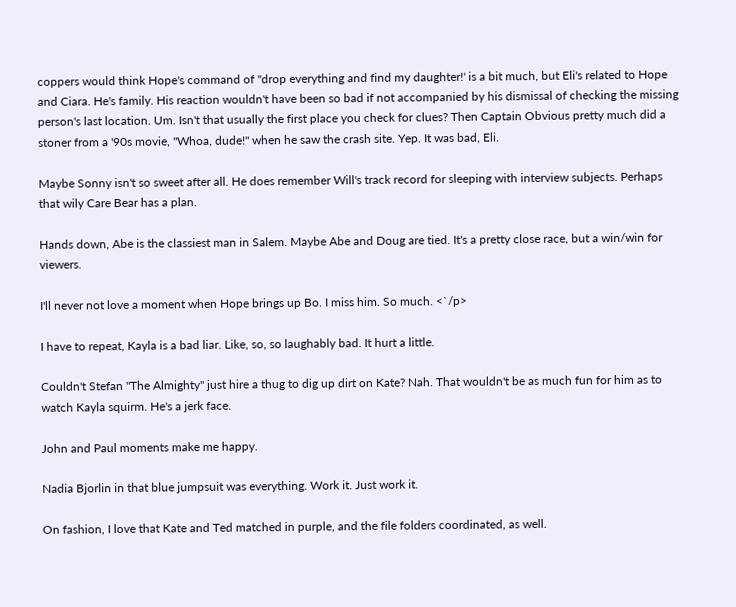coppers would think Hope's command of "drop everything and find my daughter!' is a bit much, but Eli's related to Hope and Ciara. He's family. His reaction wouldn't have been so bad if not accompanied by his dismissal of checking the missing person's last location. Um. Isn't that usually the first place you check for clues? Then Captain Obvious pretty much did a stoner from a '90s movie, "Whoa, dude!" when he saw the crash site. Yep. It was bad, Eli.

Maybe Sonny isn't so sweet after all. He does remember Will's track record for sleeping with interview subjects. Perhaps that wily Care Bear has a plan.

Hands down, Abe is the classiest man in Salem. Maybe Abe and Doug are tied. It's a pretty close race, but a win/win for viewers.

I'll never not love a moment when Hope brings up Bo. I miss him. So much. <`/p>

I have to repeat, Kayla is a bad liar. Like, so, so laughably bad. It hurt a little.

Couldn't Stefan "The Almighty" just hire a thug to dig up dirt on Kate? Nah. That wouldn't be as much fun for him as to watch Kayla squirm. He's a jerk face.

John and Paul moments make me happy.

Nadia Bjorlin in that blue jumpsuit was everything. Work it. Just work it.

On fashion, I love that Kate and Ted matched in purple, and the file folders coordinated, as well.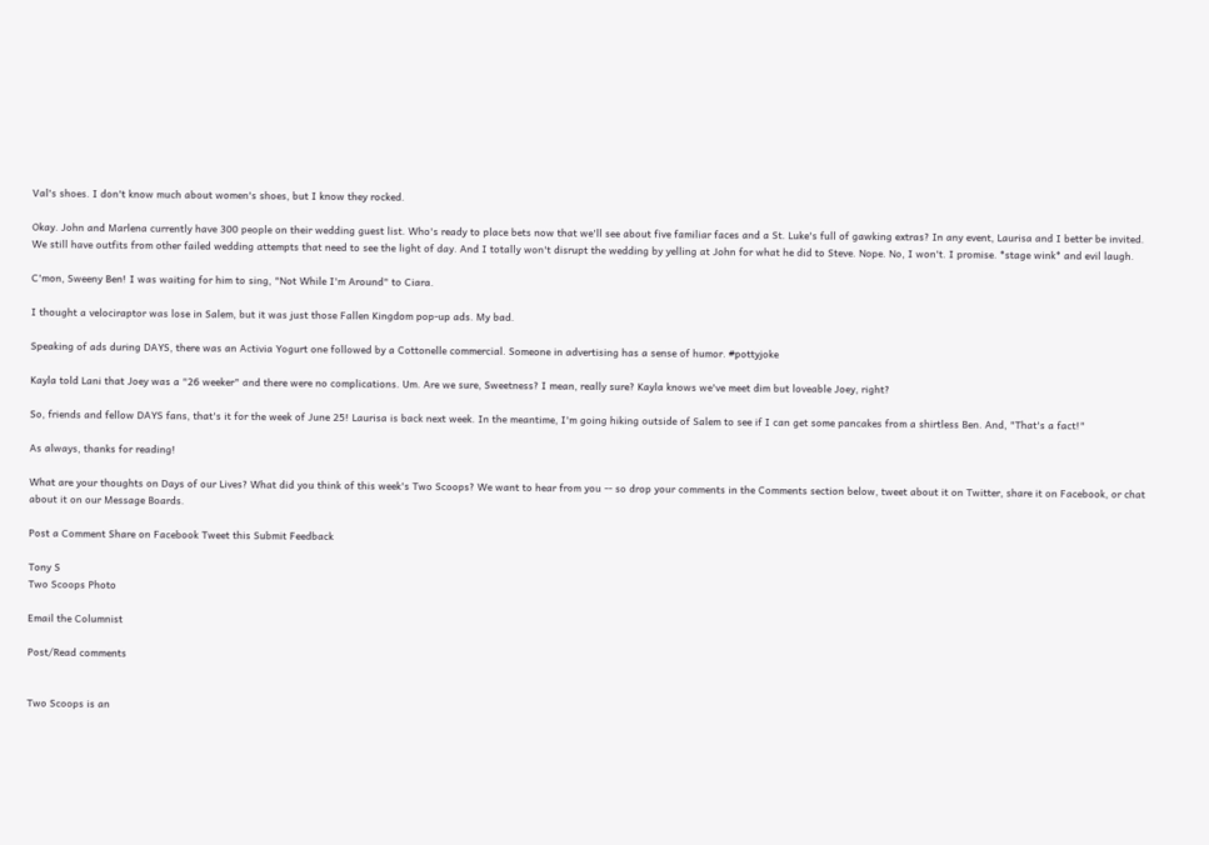Val's shoes. I don't know much about women's shoes, but I know they rocked.

Okay. John and Marlena currently have 300 people on their wedding guest list. Who's ready to place bets now that we'll see about five familiar faces and a St. Luke's full of gawking extras? In any event, Laurisa and I better be invited. We still have outfits from other failed wedding attempts that need to see the light of day. And I totally won't disrupt the wedding by yelling at John for what he did to Steve. Nope. No, I won't. I promise. *stage wink* and evil laugh.

C'mon, Sweeny Ben! I was waiting for him to sing, "Not While I'm Around" to Ciara.

I thought a velociraptor was lose in Salem, but it was just those Fallen Kingdom pop-up ads. My bad.

Speaking of ads during DAYS, there was an Activia Yogurt one followed by a Cottonelle commercial. Someone in advertising has a sense of humor. #pottyjoke

Kayla told Lani that Joey was a "26 weeker" and there were no complications. Um. Are we sure, Sweetness? I mean, really sure? Kayla knows we've meet dim but loveable Joey, right?

So, friends and fellow DAYS fans, that's it for the week of June 25! Laurisa is back next week. In the meantime, I'm going hiking outside of Salem to see if I can get some pancakes from a shirtless Ben. And, "That's a fact!"

As always, thanks for reading!

What are your thoughts on Days of our Lives? What did you think of this week's Two Scoops? We want to hear from you -- so drop your comments in the Comments section below, tweet about it on Twitter, share it on Facebook, or chat about it on our Message Boards.

Post a Comment Share on Facebook Tweet this Submit Feedback

Tony S
Two Scoops Photo

Email the Columnist

Post/Read comments


Two Scoops is an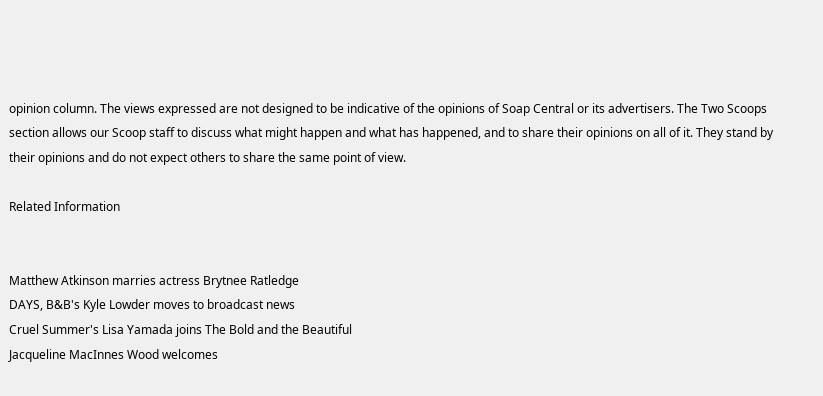opinion column. The views expressed are not designed to be indicative of the opinions of Soap Central or its advertisers. The Two Scoops section allows our Scoop staff to discuss what might happen and what has happened, and to share their opinions on all of it. They stand by their opinions and do not expect others to share the same point of view.

Related Information


Matthew Atkinson marries actress Brytnee Ratledge
DAYS, B&B's Kyle Lowder moves to broadcast news
Cruel Summer's Lisa Yamada joins The Bold and the Beautiful
Jacqueline MacInnes Wood welcomes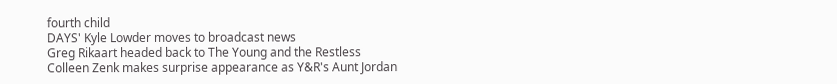fourth child
DAYS' Kyle Lowder moves to broadcast news
Greg Rikaart headed back to The Young and the Restless
Colleen Zenk makes surprise appearance as Y&R's Aunt Jordan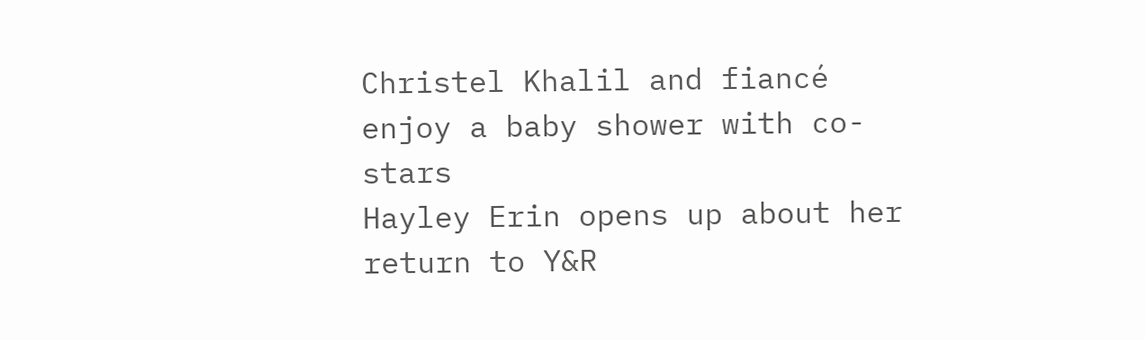Christel Khalil and fiancé enjoy a baby shower with co-stars
Hayley Erin opens up about her return to Y&R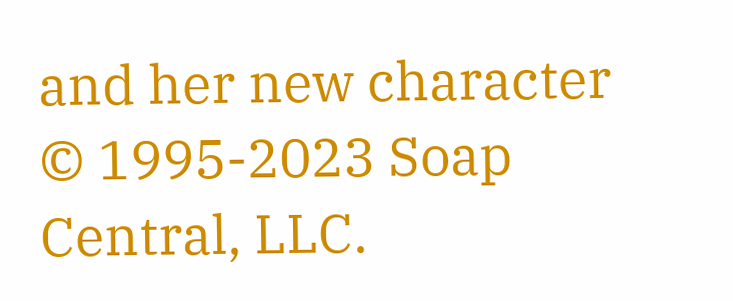and her new character
© 1995-2023 Soap Central, LLC.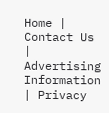Home | Contact Us | Advertising Information | Privacy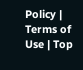Policy | Terms of Use | Top